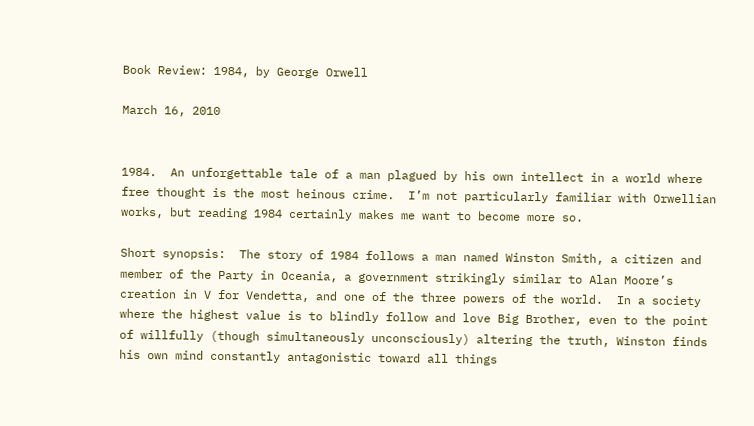Book Review: 1984, by George Orwell

March 16, 2010


1984.  An unforgettable tale of a man plagued by his own intellect in a world where free thought is the most heinous crime.  I’m not particularly familiar with Orwellian works, but reading 1984 certainly makes me want to become more so.

Short synopsis:  The story of 1984 follows a man named Winston Smith, a citizen and member of the Party in Oceania, a government strikingly similar to Alan Moore’s creation in V for Vendetta, and one of the three powers of the world.  In a society where the highest value is to blindly follow and love Big Brother, even to the point of willfully (though simultaneously unconsciously) altering the truth, Winston finds his own mind constantly antagonistic toward all things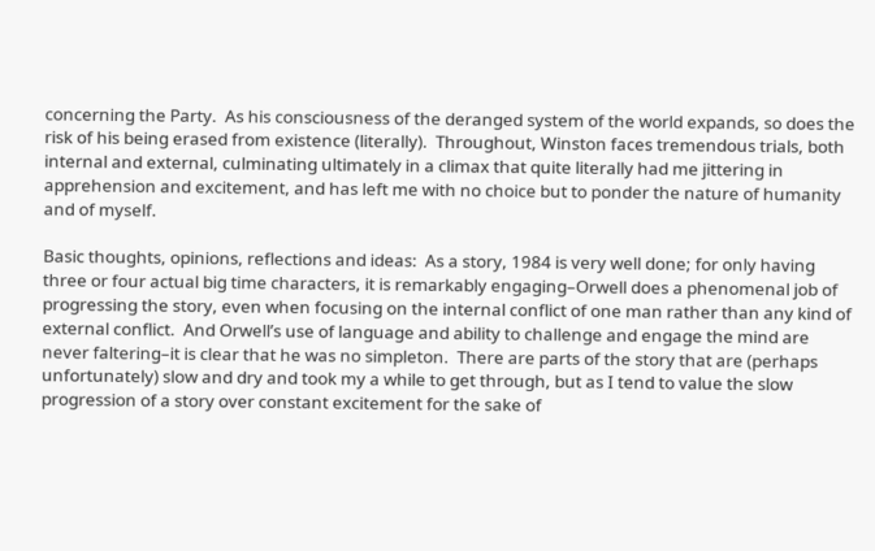concerning the Party.  As his consciousness of the deranged system of the world expands, so does the risk of his being erased from existence (literally).  Throughout, Winston faces tremendous trials, both internal and external, culminating ultimately in a climax that quite literally had me jittering in apprehension and excitement, and has left me with no choice but to ponder the nature of humanity and of myself.

Basic thoughts, opinions, reflections and ideas:  As a story, 1984 is very well done; for only having three or four actual big time characters, it is remarkably engaging–Orwell does a phenomenal job of progressing the story, even when focusing on the internal conflict of one man rather than any kind of external conflict.  And Orwell’s use of language and ability to challenge and engage the mind are never faltering–it is clear that he was no simpleton.  There are parts of the story that are (perhaps unfortunately) slow and dry and took my a while to get through, but as I tend to value the slow progression of a story over constant excitement for the sake of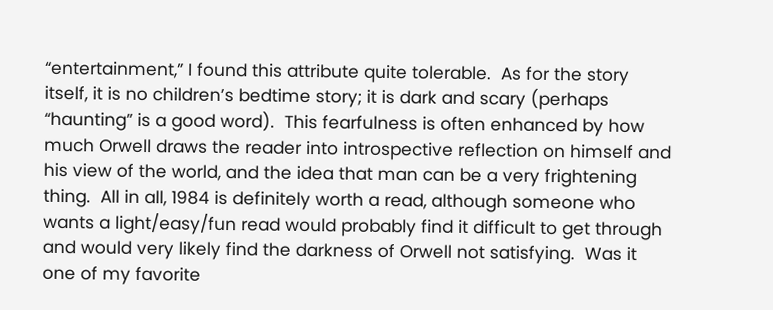“entertainment,” I found this attribute quite tolerable.  As for the story itself, it is no children’s bedtime story; it is dark and scary (perhaps “haunting” is a good word).  This fearfulness is often enhanced by how much Orwell draws the reader into introspective reflection on himself and his view of the world, and the idea that man can be a very frightening thing.  All in all, 1984 is definitely worth a read, although someone who wants a light/easy/fun read would probably find it difficult to get through and would very likely find the darkness of Orwell not satisfying.  Was it one of my favorite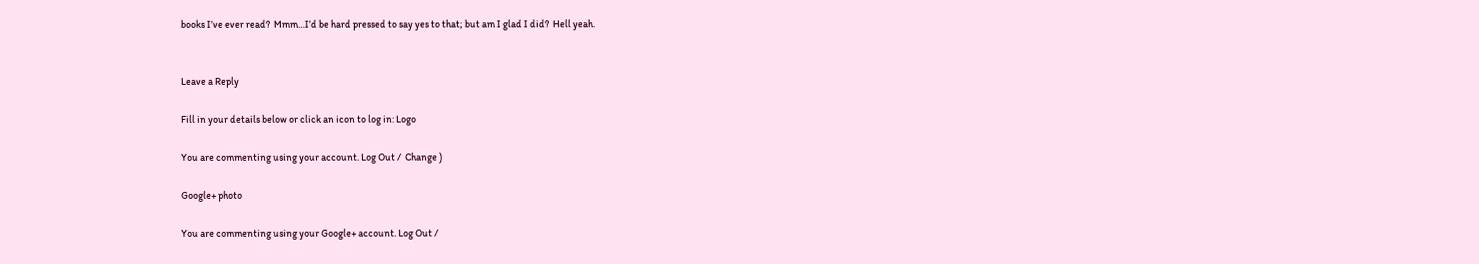books I’ve ever read?  Mmm…I’d be hard pressed to say yes to that; but am I glad I did?  Hell yeah.


Leave a Reply

Fill in your details below or click an icon to log in: Logo

You are commenting using your account. Log Out /  Change )

Google+ photo

You are commenting using your Google+ account. Log Out /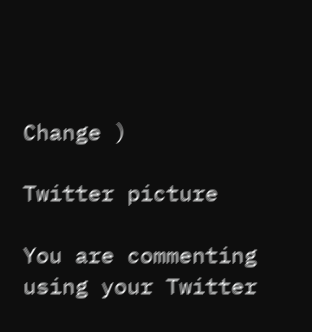Change )

Twitter picture

You are commenting using your Twitter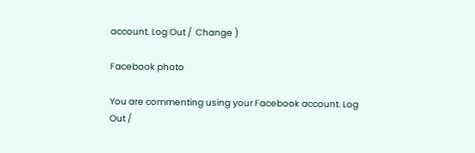account. Log Out /  Change )

Facebook photo

You are commenting using your Facebook account. Log Out /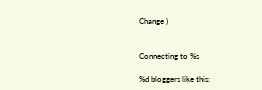Change )


Connecting to %s

%d bloggers like this: